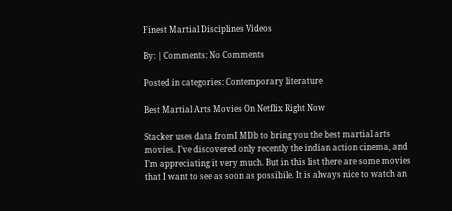Finest Martial Disciplines Videos

By: | Comments: No Comments

Posted in categories: Contemporary literature

Best Martial Arts Movies On Netflix Right Now

Stacker uses data fromI MDb to bring you the best martial arts movies. I’ve discovered only recently the indian action cinema, and I’m appreciating it very much. But in this list there are some movies that I want to see as soon as possibile. It is always nice to watch an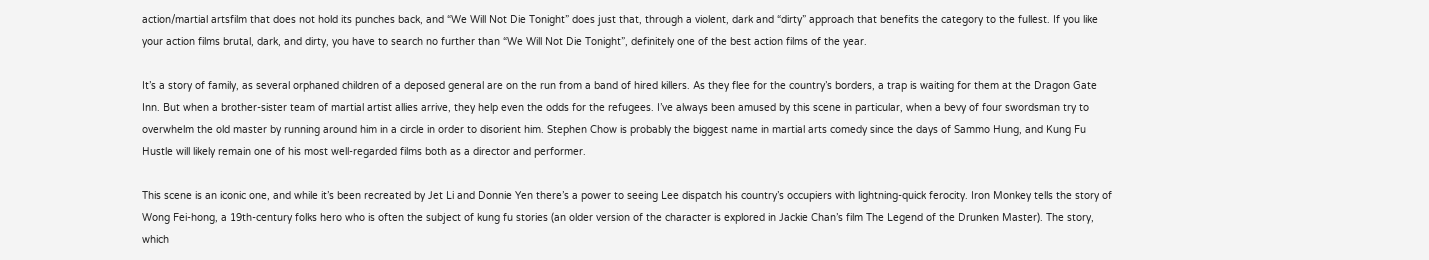action/martial artsfilm that does not hold its punches back, and “We Will Not Die Tonight” does just that, through a violent, dark and “dirty” approach that benefits the category to the fullest. If you like your action films brutal, dark, and dirty, you have to search no further than “We Will Not Die Tonight”, definitely one of the best action films of the year.

It’s a story of family, as several orphaned children of a deposed general are on the run from a band of hired killers. As they flee for the country’s borders, a trap is waiting for them at the Dragon Gate Inn. But when a brother-sister team of martial artist allies arrive, they help even the odds for the refugees. I’ve always been amused by this scene in particular, when a bevy of four swordsman try to overwhelm the old master by running around him in a circle in order to disorient him. Stephen Chow is probably the biggest name in martial arts comedy since the days of Sammo Hung, and Kung Fu Hustle will likely remain one of his most well-regarded films both as a director and performer.

This scene is an iconic one, and while it’s been recreated by Jet Li and Donnie Yen there’s a power to seeing Lee dispatch his country’s occupiers with lightning-quick ferocity. Iron Monkey tells the story of Wong Fei-hong, a 19th-century folks hero who is often the subject of kung fu stories (an older version of the character is explored in Jackie Chan’s film The Legend of the Drunken Master). The story, which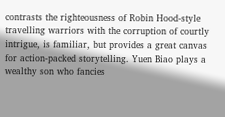contrasts the righteousness of Robin Hood-style travelling warriors with the corruption of courtly intrigue, is familiar, but provides a great canvas for action-packed storytelling. Yuen Biao plays a wealthy son who fancies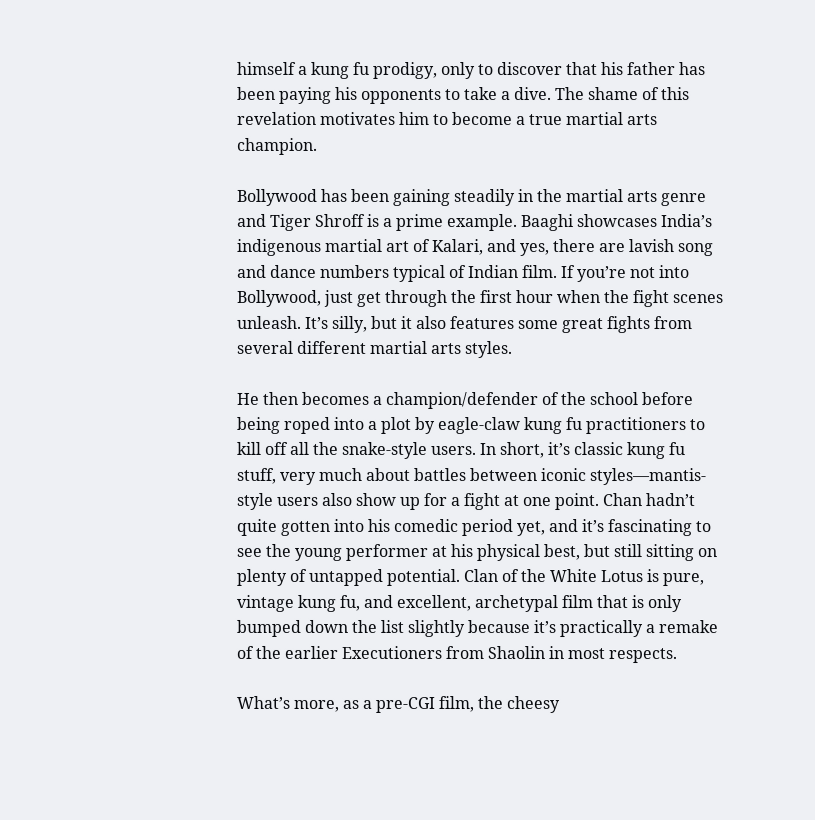himself a kung fu prodigy, only to discover that his father has been paying his opponents to take a dive. The shame of this revelation motivates him to become a true martial arts champion.

Bollywood has been gaining steadily in the martial arts genre and Tiger Shroff is a prime example. Baaghi showcases India’s indigenous martial art of Kalari, and yes, there are lavish song and dance numbers typical of Indian film. If you’re not into Bollywood, just get through the first hour when the fight scenes unleash. It’s silly, but it also features some great fights from several different martial arts styles.

He then becomes a champion/defender of the school before being roped into a plot by eagle-claw kung fu practitioners to kill off all the snake-style users. In short, it’s classic kung fu stuff, very much about battles between iconic styles—mantis-style users also show up for a fight at one point. Chan hadn’t quite gotten into his comedic period yet, and it’s fascinating to see the young performer at his physical best, but still sitting on plenty of untapped potential. Clan of the White Lotus is pure, vintage kung fu, and excellent, archetypal film that is only bumped down the list slightly because it’s practically a remake of the earlier Executioners from Shaolin in most respects.

What’s more, as a pre-CGI film, the cheesy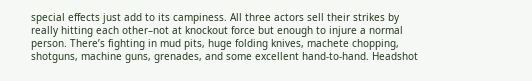special effects just add to its campiness. All three actors sell their strikes by really hitting each other–not at knockout force but enough to injure a normal person. There’s fighting in mud pits, huge folding knives, machete chopping, shotguns, machine guns, grenades, and some excellent hand-to-hand. Headshot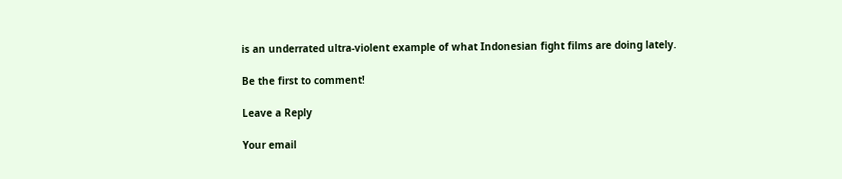is an underrated ultra-violent example of what Indonesian fight films are doing lately.

Be the first to comment!

Leave a Reply

Your email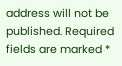address will not be published. Required fields are marked *